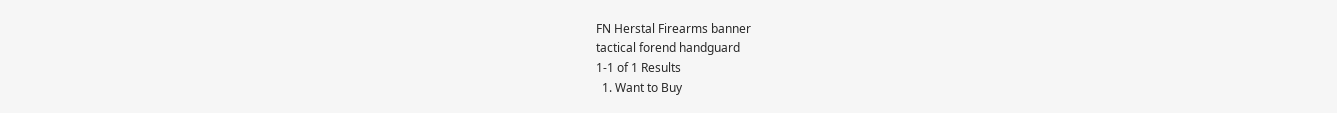FN Herstal Firearms banner
tactical forend handguard
1-1 of 1 Results
  1. Want to Buy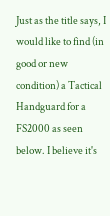Just as the title says, I would like to find (in good or new condition) a Tactical Handguard for a FS2000 as seen below. I believe it's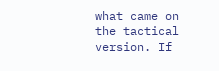what came on the tactical version. If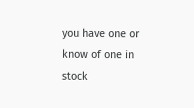you have one or know of one in stock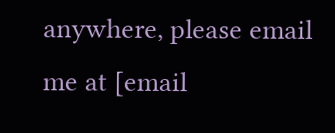anywhere, please email me at [email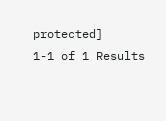protected]
1-1 of 1 Results